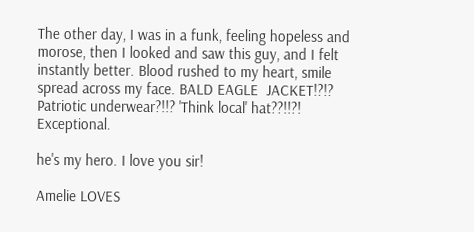The other day, I was in a funk, feeling hopeless and morose, then I looked and saw this guy, and I felt instantly better. Blood rushed to my heart, smile spread across my face. BALD EAGLE  JACKET!?!? Patriotic underwear?!!? 'Think local' hat??!!?! Exceptional.

he's my hero. I love you sir!

Amelie LOVES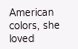American colors, she loved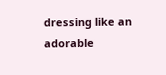dressing like an adorable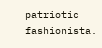patriotic fashionista.